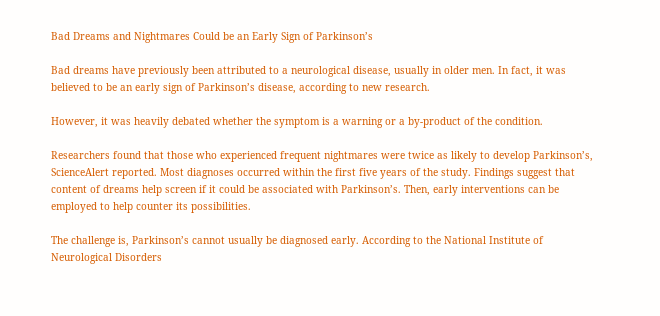Bad Dreams and Nightmares Could be an Early Sign of Parkinson’s

Bad dreams have previously been attributed to a neurological disease, usually in older men. In fact, it was believed to be an early sign of Parkinson’s disease, according to new research.

However, it was heavily debated whether the symptom is a warning or a by-product of the condition.

Researchers found that those who experienced frequent nightmares were twice as likely to develop Parkinson’s, ScienceAlert reported. Most diagnoses occurred within the first five years of the study. Findings suggest that content of dreams help screen if it could be associated with Parkinson’s. Then, early interventions can be employed to help counter its possibilities.

The challenge is, Parkinson’s cannot usually be diagnosed early. According to the National Institute of Neurological Disorders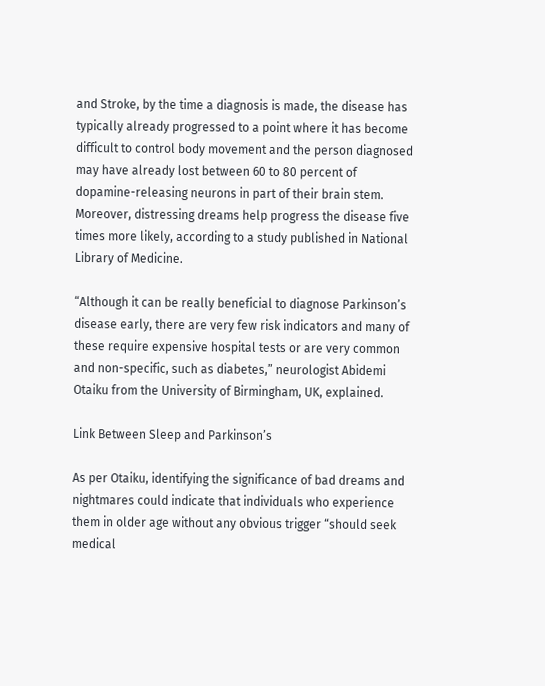and Stroke, by the time a diagnosis is made, the disease has typically already progressed to a point where it has become difficult to control body movement and the person diagnosed may have already lost between 60 to 80 percent of dopamine-releasing neurons in part of their brain stem. Moreover, distressing dreams help progress the disease five times more likely, according to a study published in National Library of Medicine.

“Although it can be really beneficial to diagnose Parkinson’s disease early, there are very few risk indicators and many of these require expensive hospital tests or are very common and non-specific, such as diabetes,” neurologist Abidemi Otaiku from the University of Birmingham, UK, explained.

Link Between Sleep and Parkinson’s

As per Otaiku, identifying the significance of bad dreams and nightmares could indicate that individuals who experience them in older age without any obvious trigger “should seek medical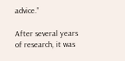advice.”

After several years of research, it was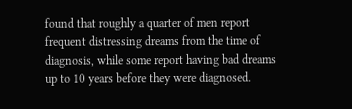found that roughly a quarter of men report frequent distressing dreams from the time of diagnosis, while some report having bad dreams up to 10 years before they were diagnosed.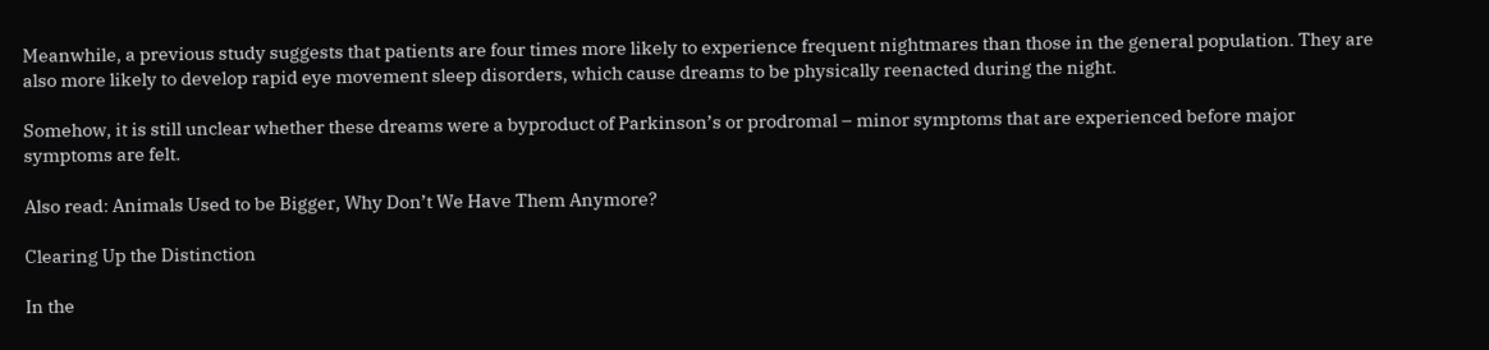Meanwhile, a previous study suggests that patients are four times more likely to experience frequent nightmares than those in the general population. They are also more likely to develop rapid eye movement sleep disorders, which cause dreams to be physically reenacted during the night.

Somehow, it is still unclear whether these dreams were a byproduct of Parkinson’s or prodromal – minor symptoms that are experienced before major symptoms are felt.

Also read: Animals Used to be Bigger, Why Don’t We Have Them Anymore?

Clearing Up the Distinction

In the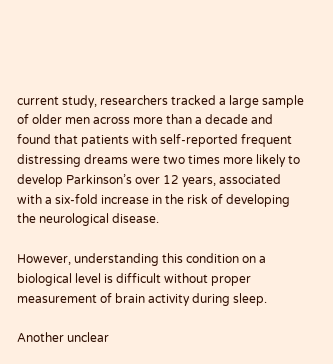current study, researchers tracked a large sample of older men across more than a decade and found that patients with self-reported frequent distressing dreams were two times more likely to develop Parkinson’s over 12 years, associated with a six-fold increase in the risk of developing the neurological disease.

However, understanding this condition on a biological level is difficult without proper measurement of brain activity during sleep.

Another unclear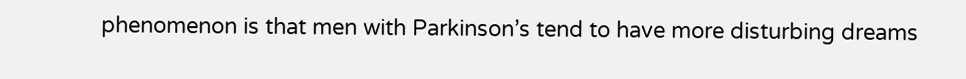phenomenon is that men with Parkinson’s tend to have more disturbing dreams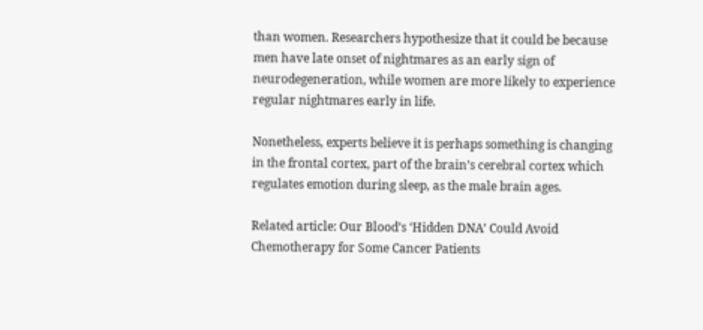than women. Researchers hypothesize that it could be because men have late onset of nightmares as an early sign of neurodegeneration, while women are more likely to experience regular nightmares early in life.

Nonetheless, experts believe it is perhaps something is changing in the frontal cortex, part of the brain’s cerebral cortex which regulates emotion during sleep, as the male brain ages.

Related article: Our Blood’s ‘Hidden DNA’ Could Avoid Chemotherapy for Some Cancer Patients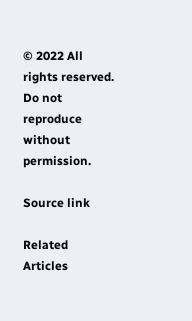© 2022 All rights reserved. Do not reproduce without permission.

Source link

Related Articles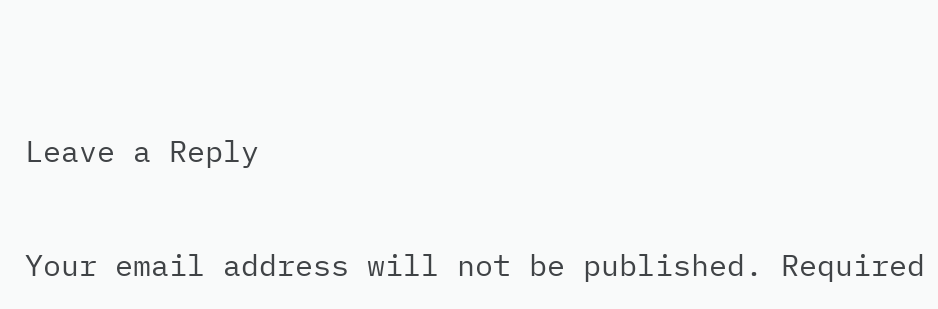Leave a Reply

Your email address will not be published. Required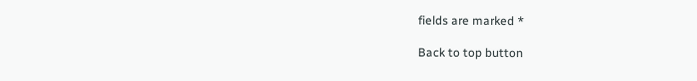fields are marked *

Back to top button